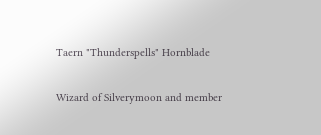Taern "Thunderspells" Hornblade

Wizard of Silverymoon and member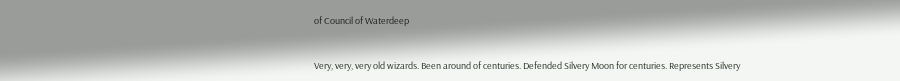of Council of Waterdeep


Very, very, very old wizards. Been around of centuries. Defended Silvery Moon for centuries. Represents Silvery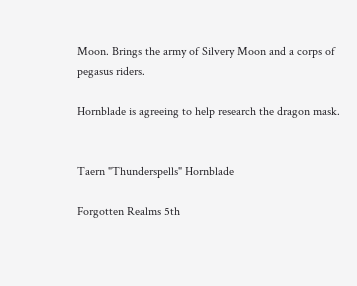Moon. Brings the army of Silvery Moon and a corps of pegasus riders.

Hornblade is agreeing to help research the dragon mask.


Taern "Thunderspells" Hornblade

Forgotten Realms 5th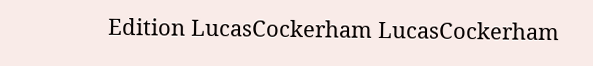Edition LucasCockerham LucasCockerham